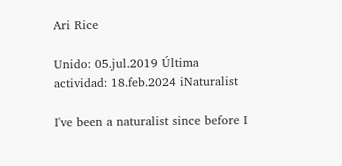Ari Rice

Unido: 05.jul.2019 Última actividad: 18.feb.2024 iNaturalist

I've been a naturalist since before I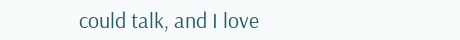could talk, and I love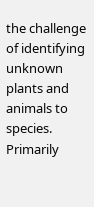the challenge of identifying unknown plants and animals to species. Primarily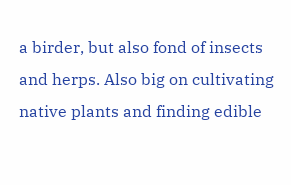a birder, but also fond of insects and herps. Also big on cultivating native plants and finding edible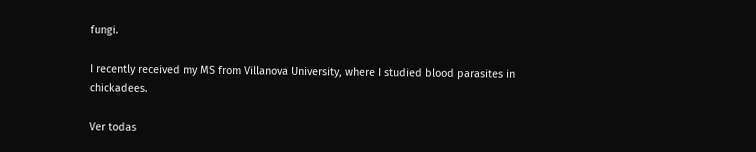fungi.

I recently received my MS from Villanova University, where I studied blood parasites in chickadees.

Ver todas